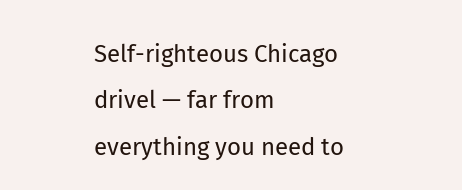Self-righteous Chicago drivel — far from everything you need to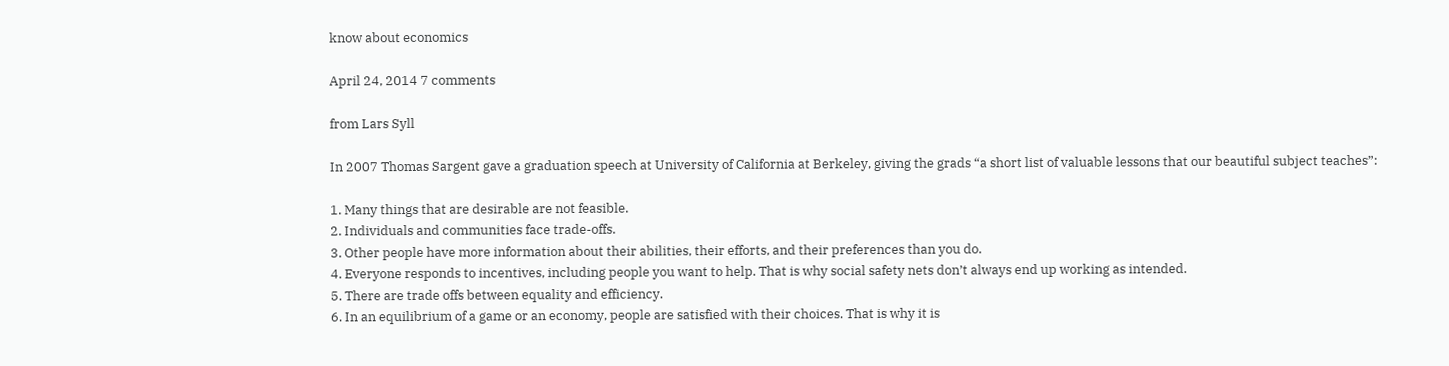know about economics

April 24, 2014 7 comments

from Lars Syll

In 2007 Thomas Sargent gave a graduation speech at University of California at Berkeley, giving the grads “a short list of valuable lessons that our beautiful subject teaches”:

1. Many things that are desirable are not feasible.
2. Individuals and communities face trade-offs.
3. Other people have more information about their abilities, their efforts, and their preferences than you do.
4. Everyone responds to incentives, including people you want to help. That is why social safety nets don’t always end up working as intended.
5. There are trade offs between equality and efficiency.
6. In an equilibrium of a game or an economy, people are satisfied with their choices. That is why it is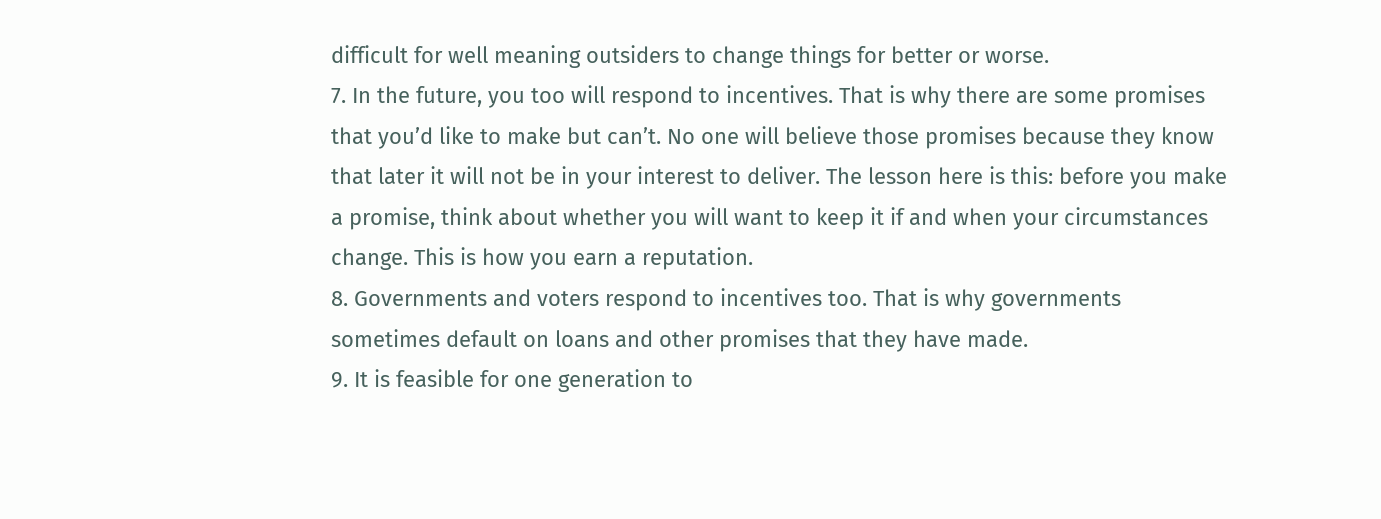difficult for well meaning outsiders to change things for better or worse.
7. In the future, you too will respond to incentives. That is why there are some promises that you’d like to make but can’t. No one will believe those promises because they know that later it will not be in your interest to deliver. The lesson here is this: before you make a promise, think about whether you will want to keep it if and when your circumstances change. This is how you earn a reputation.
8. Governments and voters respond to incentives too. That is why governments sometimes default on loans and other promises that they have made.
9. It is feasible for one generation to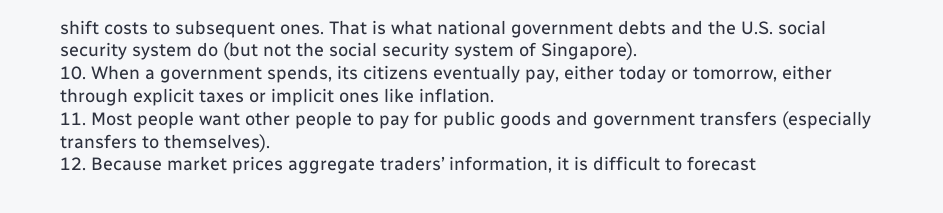shift costs to subsequent ones. That is what national government debts and the U.S. social security system do (but not the social security system of Singapore).
10. When a government spends, its citizens eventually pay, either today or tomorrow, either through explicit taxes or implicit ones like inflation.
11. Most people want other people to pay for public goods and government transfers (especially transfers to themselves).
12. Because market prices aggregate traders’ information, it is difficult to forecast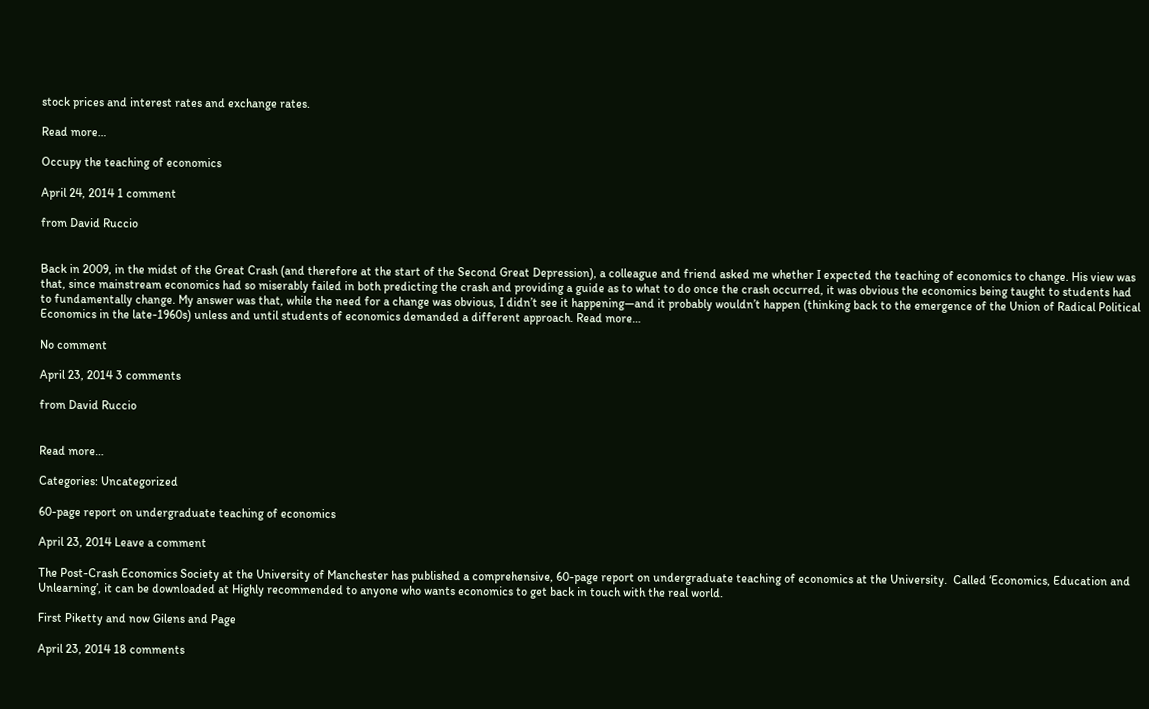stock prices and interest rates and exchange rates.

Read more…

Occupy the teaching of economics

April 24, 2014 1 comment

from David Ruccio


Back in 2009, in the midst of the Great Crash (and therefore at the start of the Second Great Depression), a colleague and friend asked me whether I expected the teaching of economics to change. His view was that, since mainstream economics had so miserably failed in both predicting the crash and providing a guide as to what to do once the crash occurred, it was obvious the economics being taught to students had to fundamentally change. My answer was that, while the need for a change was obvious, I didn’t see it happening—and it probably wouldn’t happen (thinking back to the emergence of the Union of Radical Political Economics in the late-1960s) unless and until students of economics demanded a different approach. Read more…

No comment

April 23, 2014 3 comments

from David Ruccio


Read more…

Categories: Uncategorized

60-page report on undergraduate teaching of economics

April 23, 2014 Leave a comment

The Post-Crash Economics Society at the University of Manchester has published a comprehensive, 60-page report on undergraduate teaching of economics at the University.  Called ‘Economics, Education and Unlearning’, it can be downloaded at Highly recommended to anyone who wants economics to get back in touch with the real world.

First Piketty and now Gilens and Page

April 23, 2014 18 comments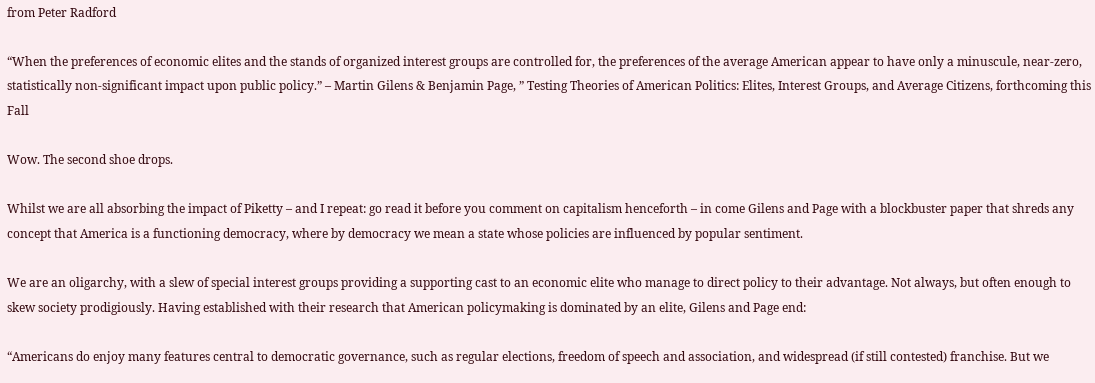from Peter Radford

“When the preferences of economic elites and the stands of organized interest groups are controlled for, the preferences of the average American appear to have only a minuscule, near-zero, statistically non-significant impact upon public policy.” – Martin Gilens & Benjamin Page, ” Testing Theories of American Politics: Elites, Interest Groups, and Average Citizens, forthcoming this Fall

Wow. The second shoe drops.

Whilst we are all absorbing the impact of Piketty – and I repeat: go read it before you comment on capitalism henceforth – in come Gilens and Page with a blockbuster paper that shreds any concept that America is a functioning democracy, where by democracy we mean a state whose policies are influenced by popular sentiment.

We are an oligarchy, with a slew of special interest groups providing a supporting cast to an economic elite who manage to direct policy to their advantage. Not always, but often enough to skew society prodigiously. Having established with their research that American policymaking is dominated by an elite, Gilens and Page end:

“Americans do enjoy many features central to democratic governance, such as regular elections, freedom of speech and association, and widespread (if still contested) franchise. But we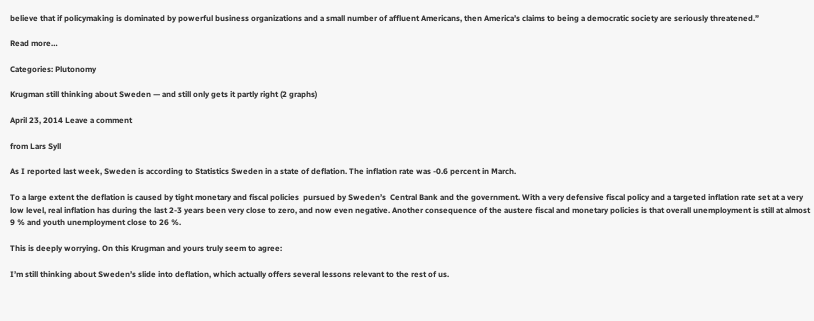believe that if policymaking is dominated by powerful business organizations and a small number of affluent Americans, then America’s claims to being a democratic society are seriously threatened.”

Read more…

Categories: Plutonomy

Krugman still thinking about Sweden — and still only gets it partly right (2 graphs)

April 23, 2014 Leave a comment

from Lars Syll

As I reported last week, Sweden is according to Statistics Sweden in a state of deflation. The inflation rate was -0.6 percent in March.

To a large extent the deflation is caused by tight monetary and fiscal policies  pursued by Sweden’s  Central Bank and the government. With a very defensive fiscal policy and a targeted inflation rate set at a very low level, real inflation has during the last 2-3 years been very close to zero, and now even negative. Another consequence of the austere fiscal and monetary policies is that overall unemployment is still at almost 9 % and youth unemployment close to 26 %.

This is deeply worrying. On this Krugman and yours truly seem to agree:

I’m still thinking about Sweden’s slide into deflation, which actually offers several lessons relevant to the rest of us.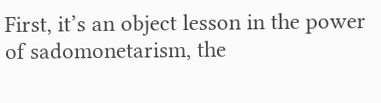First, it’s an object lesson in the power of sadomonetarism, the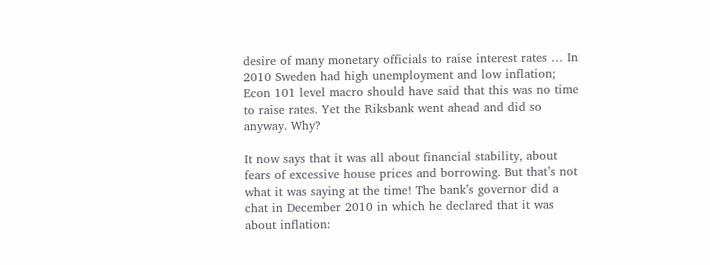desire of many monetary officials to raise interest rates … In 2010 Sweden had high unemployment and low inflation; Econ 101 level macro should have said that this was no time to raise rates. Yet the Riksbank went ahead and did so anyway. Why?

It now says that it was all about financial stability, about fears of excessive house prices and borrowing. But that’s not what it was saying at the time! The bank’s governor did a chat in December 2010 in which he declared that it was about inflation: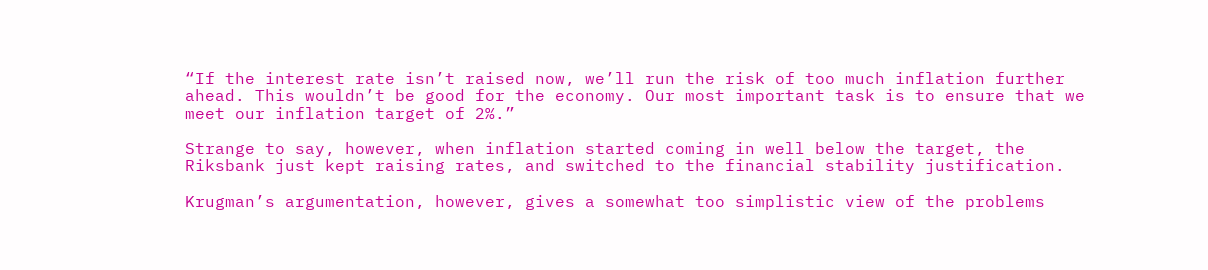“If the interest rate isn’t raised now, we’ll run the risk of too much inflation further ahead. This wouldn’t be good for the economy. Our most important task is to ensure that we meet our inflation target of 2%.”

Strange to say, however, when inflation started coming in well below the target, the Riksbank just kept raising rates, and switched to the financial stability justification.

Krugman’s argumentation, however, gives a somewhat too simplistic view of the problems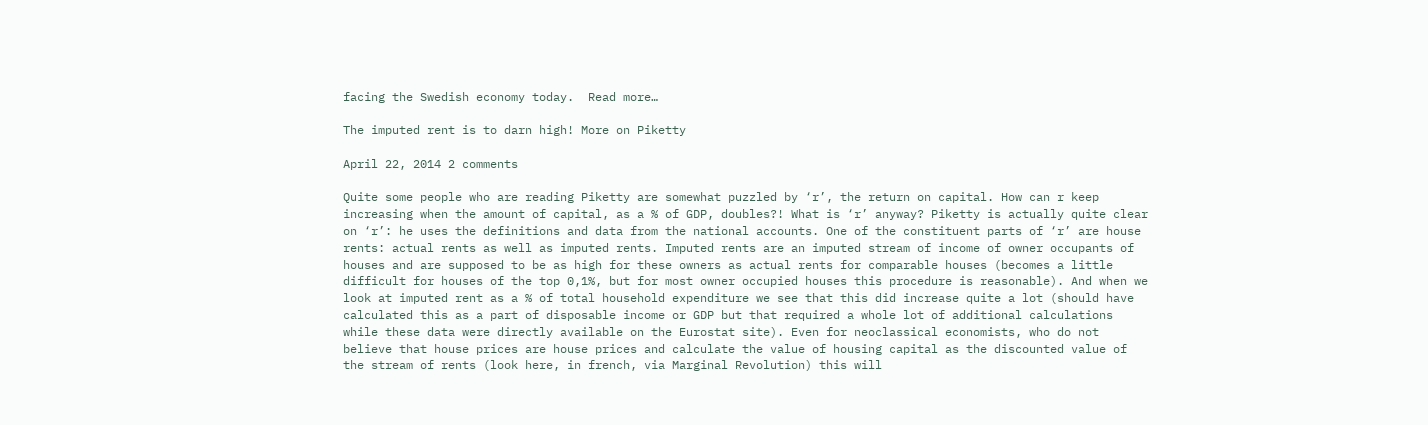facing the Swedish economy today.  Read more…

The imputed rent is to darn high! More on Piketty

April 22, 2014 2 comments

Quite some people who are reading Piketty are somewhat puzzled by ‘r’, the return on capital. How can r keep increasing when the amount of capital, as a % of GDP, doubles?! What is ‘r’ anyway? Piketty is actually quite clear on ‘r’: he uses the definitions and data from the national accounts. One of the constituent parts of ‘r’ are house rents: actual rents as well as imputed rents. Imputed rents are an imputed stream of income of owner occupants of houses and are supposed to be as high for these owners as actual rents for comparable houses (becomes a little difficult for houses of the top 0,1%, but for most owner occupied houses this procedure is reasonable). And when we look at imputed rent as a % of total household expenditure we see that this did increase quite a lot (should have calculated this as a part of disposable income or GDP but that required a whole lot of additional calculations while these data were directly available on the Eurostat site). Even for neoclassical economists, who do not believe that house prices are house prices and calculate the value of housing capital as the discounted value of the stream of rents (look here, in french, via Marginal Revolution) this will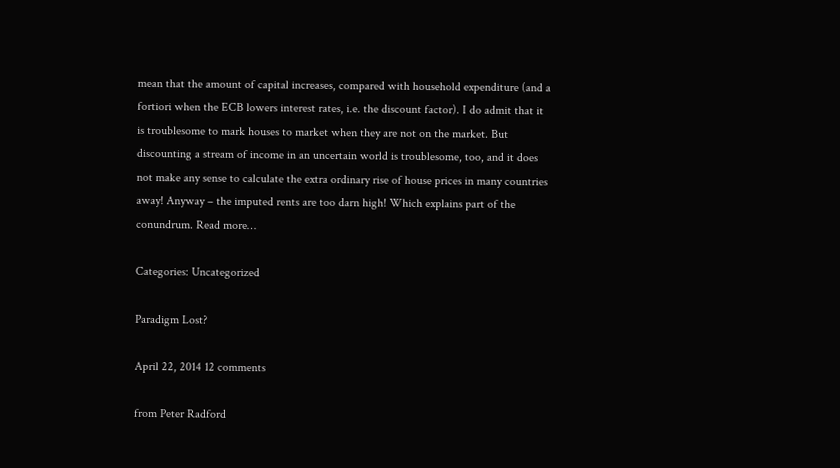mean that the amount of capital increases, compared with household expenditure (and a fortiori when the ECB lowers interest rates, i.e. the discount factor). I do admit that it is troublesome to mark houses to market when they are not on the market. But discounting a stream of income in an uncertain world is troublesome, too, and it does not make any sense to calculate the extra ordinary rise of house prices in many countries away! Anyway – the imputed rents are too darn high! Which explains part of the conundrum. Read more…

Categories: Uncategorized

Paradigm Lost?

April 22, 2014 12 comments

from Peter Radford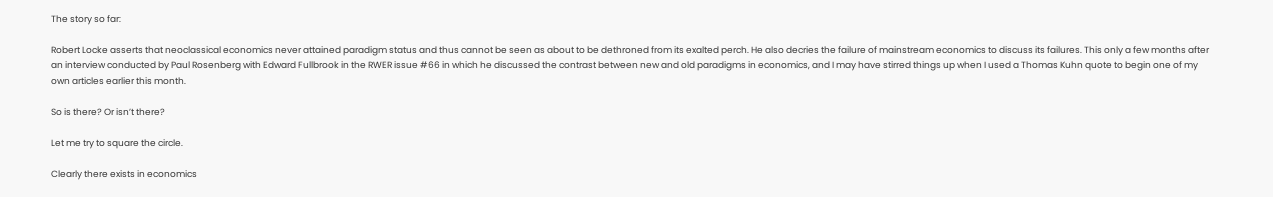The story so far:

Robert Locke asserts that neoclassical economics never attained paradigm status and thus cannot be seen as about to be dethroned from its exalted perch. He also decries the failure of mainstream economics to discuss its failures. This only a few months after an interview conducted by Paul Rosenberg with Edward Fullbrook in the RWER issue #66 in which he discussed the contrast between new and old paradigms in economics, and I may have stirred things up when I used a Thomas Kuhn quote to begin one of my own articles earlier this month.

So is there? Or isn’t there?

Let me try to square the circle.

Clearly there exists in economics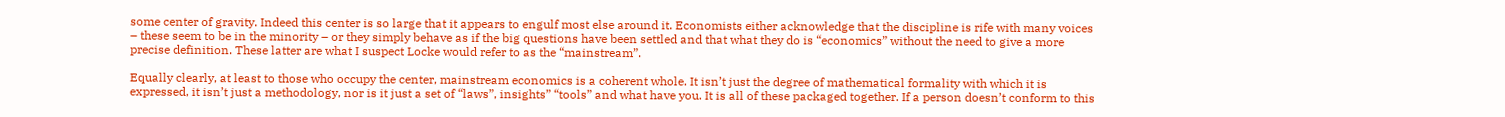some center of gravity. Indeed this center is so large that it appears to engulf most else around it. Economists either acknowledge that the discipline is rife with many voices – these seem to be in the minority – or they simply behave as if the big questions have been settled and that what they do is “economics” without the need to give a more precise definition. These latter are what I suspect Locke would refer to as the “mainstream”.

Equally clearly, at least to those who occupy the center, mainstream economics is a coherent whole. It isn’t just the degree of mathematical formality with which it is expressed, it isn’t just a methodology, nor is it just a set of “laws”, insights” “tools” and what have you. It is all of these packaged together. If a person doesn’t conform to this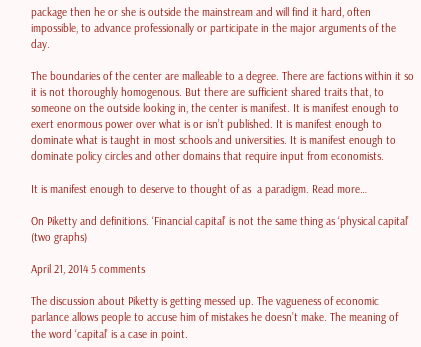package then he or she is outside the mainstream and will find it hard, often impossible, to advance professionally or participate in the major arguments of the day.

The boundaries of the center are malleable to a degree. There are factions within it so it is not thoroughly homogenous. But there are sufficient shared traits that, to someone on the outside looking in, the center is manifest. It is manifest enough to exert enormous power over what is or isn’t published. It is manifest enough to dominate what is taught in most schools and universities. It is manifest enough to dominate policy circles and other domains that require input from economists.

It is manifest enough to deserve to thought of as  a paradigm. Read more…

On Piketty and definitions. ‘Financial capital’ is not the same thing as ‘physical capital’ (two graphs)

April 21, 2014 5 comments

The discussion about Piketty is getting messed up. The vagueness of economic parlance allows people to accuse him of mistakes he doesn’t make. The meaning of the word ‘capital’ is a case in point.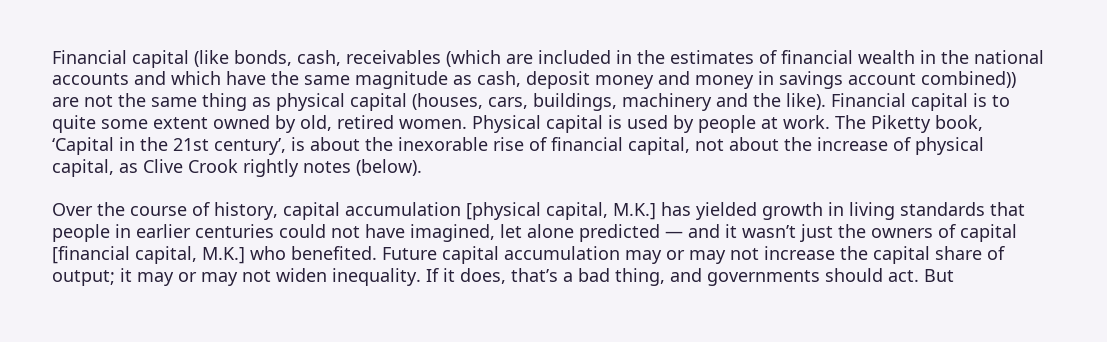Financial capital (like bonds, cash, receivables (which are included in the estimates of financial wealth in the national accounts and which have the same magnitude as cash, deposit money and money in savings account combined)) are not the same thing as physical capital (houses, cars, buildings, machinery and the like). Financial capital is to quite some extent owned by old, retired women. Physical capital is used by people at work. The Piketty book, ‘Capital in the 21st century’, is about the inexorable rise of financial capital, not about the increase of physical capital, as Clive Crook rightly notes (below).

Over the course of history, capital accumulation [physical capital, M.K.] has yielded growth in living standards that people in earlier centuries could not have imagined, let alone predicted — and it wasn’t just the owners of capital [financial capital, M.K.] who benefited. Future capital accumulation may or may not increase the capital share of output; it may or may not widen inequality. If it does, that’s a bad thing, and governments should act. But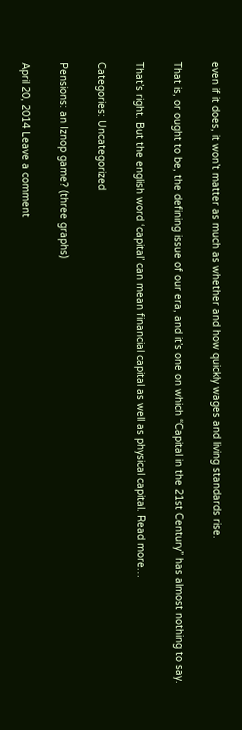even if it does, it won’t matter as much as whether and how quickly wages and living standards rise.

That is, or ought to be, the defining issue of our era, and it’s one on which “Capital in the 21st Century” has almost nothing to say.

That’s right. But the english word ‘capital’ can mean financial capital as well as physical capital. Read more…

Categories: Uncategorized

Pensions: an Iznop game? (three graphs)

April 20, 2014 Leave a comment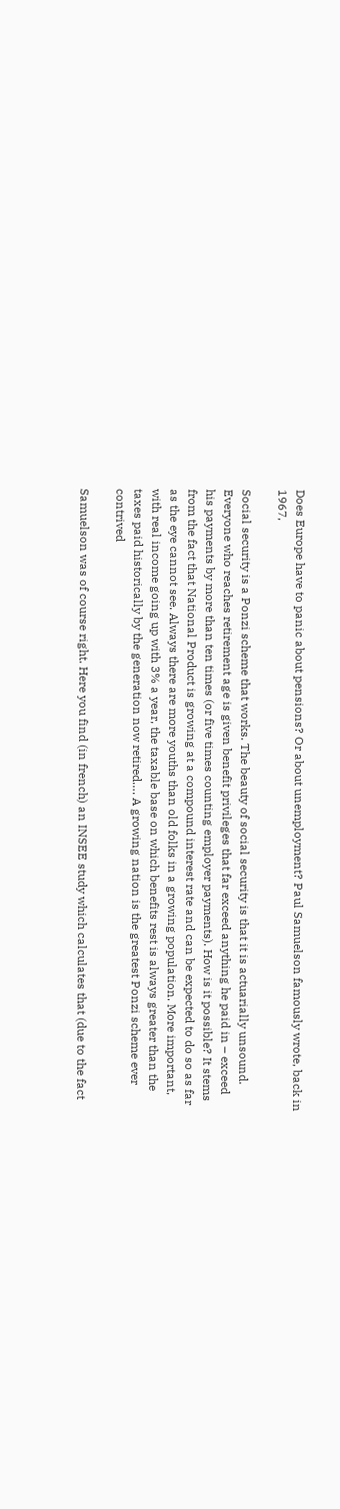Does Europe have to panic about pensions? Or about unemployment? Paul Samuelson famously wrote, back in 1967,

Social security is a Ponzi scheme that works. The beauty of social security is that it is actuarially unsound. Everyone who reaches retirement age is given benefit privileges that far exceed anything he paid in – exceed his payments by more than ten times (or five times counting employer payments). How is it possible? It stems from the fact that National Product is growing at a compound interest rate and can be expected to do so as far as the eye cannot see. Always there are more youths than old folks in a growing population. More important, with real income going up with 3% a year, the taxable base on which benefits rest is always greater than the taxes paid historically by the generation now retired…. A growing nation is the greatest Ponzi scheme ever contrived

Samuelson was of course right. Here you find (in french) an INSEE study which calculates that (due to the fact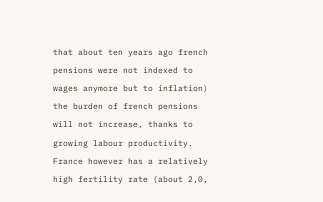that about ten years ago french pensions were not indexed to wages anymore but to inflation) the burden of french pensions will not increase, thanks to growing labour productivity. France however has a relatively high fertility rate (about 2,0,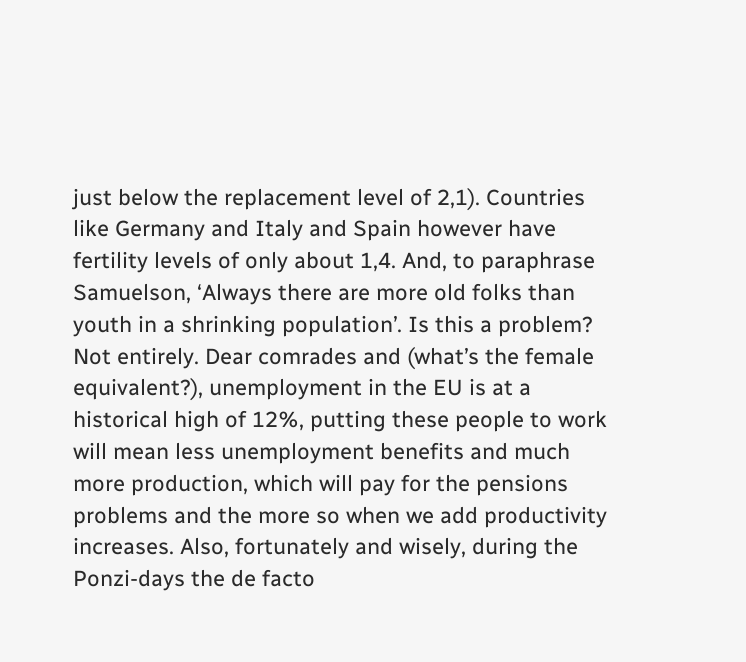just below the replacement level of 2,1). Countries like Germany and Italy and Spain however have fertility levels of only about 1,4. And, to paraphrase Samuelson, ‘Always there are more old folks than youth in a shrinking population’. Is this a problem? Not entirely. Dear comrades and (what’s the female equivalent?), unemployment in the EU is at a historical high of 12%, putting these people to work will mean less unemployment benefits and much more production, which will pay for the pensions problems and the more so when we add productivity increases. Also, fortunately and wisely, during the Ponzi-days the de facto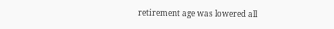retirement age was lowered all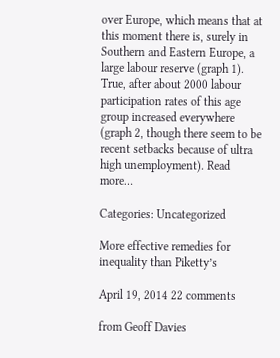over Europe, which means that at this moment there is, surely in Southern and Eastern Europe, a large labour reserve (graph 1). True, after about 2000 labour participation rates of this age group increased everywhere (graph 2, though there seem to be recent setbacks because of ultra high unemployment). Read more…

Categories: Uncategorized

More effective remedies for inequality than Piketty’s

April 19, 2014 22 comments

from Geoff Davies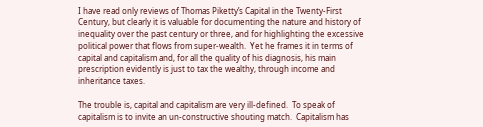I have read only reviews of Thomas Piketty’s Capital in the Twenty-First Century, but clearly it is valuable for documenting the nature and history of inequality over the past century or three, and for highlighting the excessive political power that flows from super-wealth.  Yet he frames it in terms of capital and capitalism and, for all the quality of his diagnosis, his main prescription evidently is just to tax the wealthy, through income and inheritance taxes.

The trouble is, capital and capitalism are very ill-defined.  To speak of capitalism is to invite an un-constructive shouting match.  Capitalism has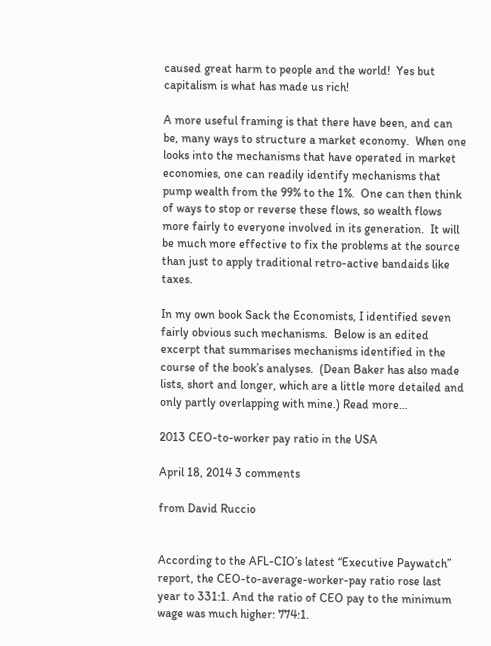caused great harm to people and the world!  Yes but capitalism is what has made us rich!

A more useful framing is that there have been, and can be, many ways to structure a market economy.  When one looks into the mechanisms that have operated in market economies, one can readily identify mechanisms that pump wealth from the 99% to the 1%.  One can then think of ways to stop or reverse these flows, so wealth flows more fairly to everyone involved in its generation.  It will be much more effective to fix the problems at the source than just to apply traditional retro-active bandaids like taxes.

In my own book Sack the Economists, I identified seven fairly obvious such mechanisms.  Below is an edited excerpt that summarises mechanisms identified in the course of the book’s analyses.  (Dean Baker has also made lists, short and longer, which are a little more detailed and only partly overlapping with mine.) Read more…

2013 CEO-to-worker pay ratio in the USA

April 18, 2014 3 comments

from David Ruccio


According to the AFL-CIO’s latest “Executive Paywatch” report, the CEO-to-average-worker-pay ratio rose last year to 331:1. And the ratio of CEO pay to the minimum wage was much higher: 774:1.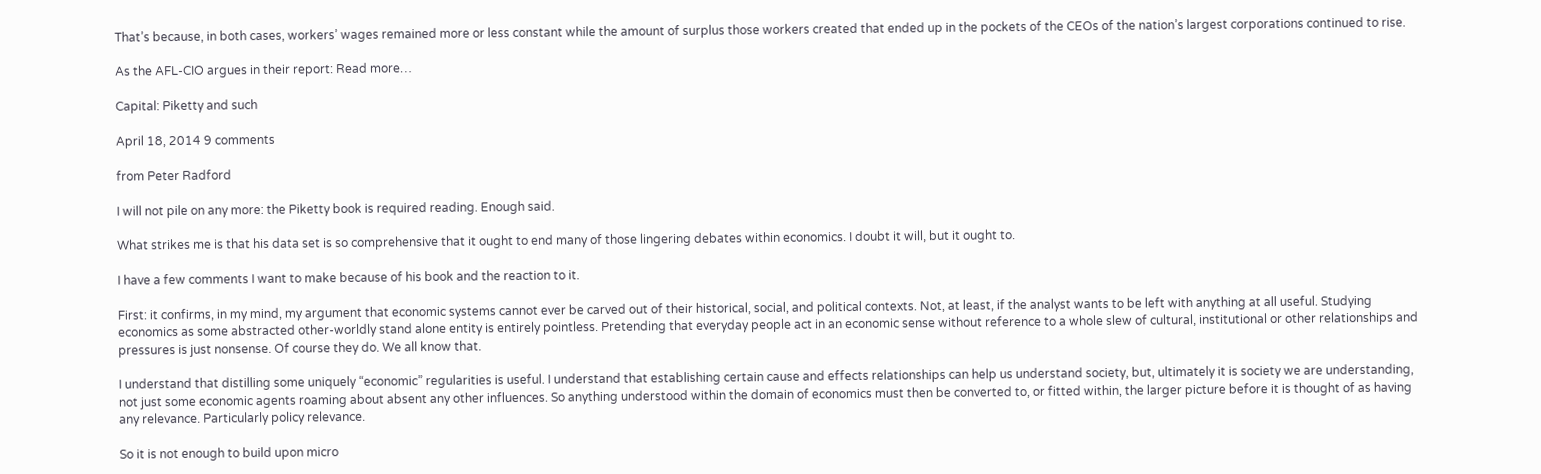That’s because, in both cases, workers’ wages remained more or less constant while the amount of surplus those workers created that ended up in the pockets of the CEOs of the nation’s largest corporations continued to rise.

As the AFL-CIO argues in their report: Read more…

Capital: Piketty and such

April 18, 2014 9 comments

from Peter Radford

I will not pile on any more: the Piketty book is required reading. Enough said.

What strikes me is that his data set is so comprehensive that it ought to end many of those lingering debates within economics. I doubt it will, but it ought to.

I have a few comments I want to make because of his book and the reaction to it.

First: it confirms, in my mind, my argument that economic systems cannot ever be carved out of their historical, social, and political contexts. Not, at least, if the analyst wants to be left with anything at all useful. Studying economics as some abstracted other-worldly stand alone entity is entirely pointless. Pretending that everyday people act in an economic sense without reference to a whole slew of cultural, institutional or other relationships and pressures is just nonsense. Of course they do. We all know that.

I understand that distilling some uniquely “economic” regularities is useful. I understand that establishing certain cause and effects relationships can help us understand society, but, ultimately it is society we are understanding, not just some economic agents roaming about absent any other influences. So anything understood within the domain of economics must then be converted to, or fitted within, the larger picture before it is thought of as having any relevance. Particularly policy relevance.

So it is not enough to build upon micro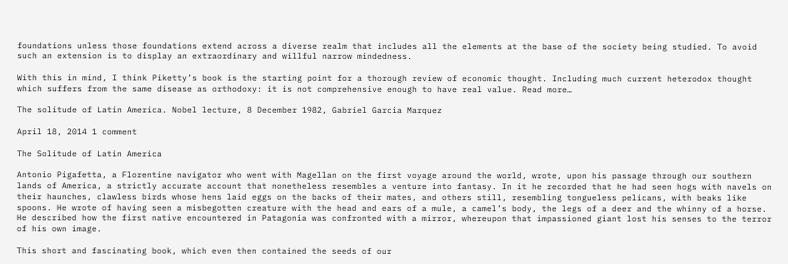foundations unless those foundations extend across a diverse realm that includes all the elements at the base of the society being studied. To avoid such an extension is to display an extraordinary and willful narrow mindedness.

With this in mind, I think Piketty’s book is the starting point for a thorough review of economic thought. Including much current heterodox thought which suffers from the same disease as orthodoxy: it is not comprehensive enough to have real value. Read more…

The solitude of Latin America. Nobel lecture, 8 December 1982, Gabriel Garcia Marquez

April 18, 2014 1 comment

The Solitude of Latin America

Antonio Pigafetta, a Florentine navigator who went with Magellan on the first voyage around the world, wrote, upon his passage through our southern lands of America, a strictly accurate account that nonetheless resembles a venture into fantasy. In it he recorded that he had seen hogs with navels on their haunches, clawless birds whose hens laid eggs on the backs of their mates, and others still, resembling tongueless pelicans, with beaks like spoons. He wrote of having seen a misbegotten creature with the head and ears of a mule, a camel’s body, the legs of a deer and the whinny of a horse. He described how the first native encountered in Patagonia was confronted with a mirror, whereupon that impassioned giant lost his senses to the terror of his own image.

This short and fascinating book, which even then contained the seeds of our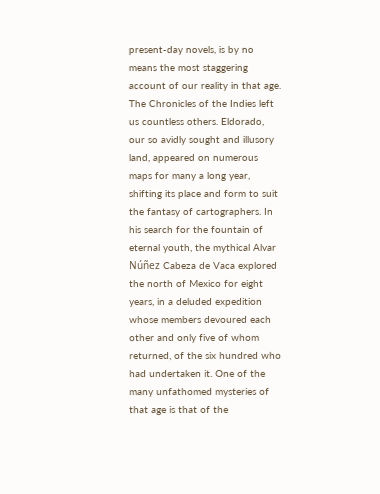present-day novels, is by no means the most staggering account of our reality in that age. The Chronicles of the Indies left us countless others. Eldorado, our so avidly sought and illusory land, appeared on numerous maps for many a long year, shifting its place and form to suit the fantasy of cartographers. In his search for the fountain of eternal youth, the mythical Alvar Núñez Cabeza de Vaca explored the north of Mexico for eight years, in a deluded expedition whose members devoured each other and only five of whom returned, of the six hundred who had undertaken it. One of the many unfathomed mysteries of that age is that of the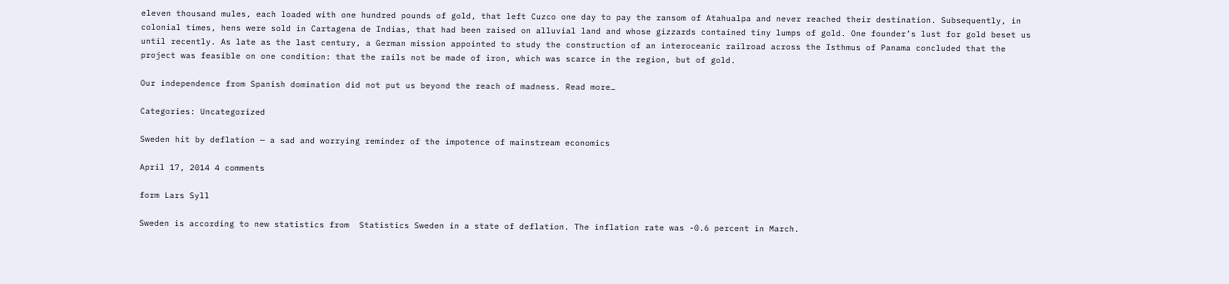eleven thousand mules, each loaded with one hundred pounds of gold, that left Cuzco one day to pay the ransom of Atahualpa and never reached their destination. Subsequently, in colonial times, hens were sold in Cartagena de Indias, that had been raised on alluvial land and whose gizzards contained tiny lumps of gold. One founder’s lust for gold beset us until recently. As late as the last century, a German mission appointed to study the construction of an interoceanic railroad across the Isthmus of Panama concluded that the project was feasible on one condition: that the rails not be made of iron, which was scarce in the region, but of gold.

Our independence from Spanish domination did not put us beyond the reach of madness. Read more…

Categories: Uncategorized

Sweden hit by deflation — a sad and worrying reminder of the impotence of mainstream economics

April 17, 2014 4 comments

form Lars Syll

Sweden is according to new statistics from  Statistics Sweden in a state of deflation. The inflation rate was -0.6 percent in March.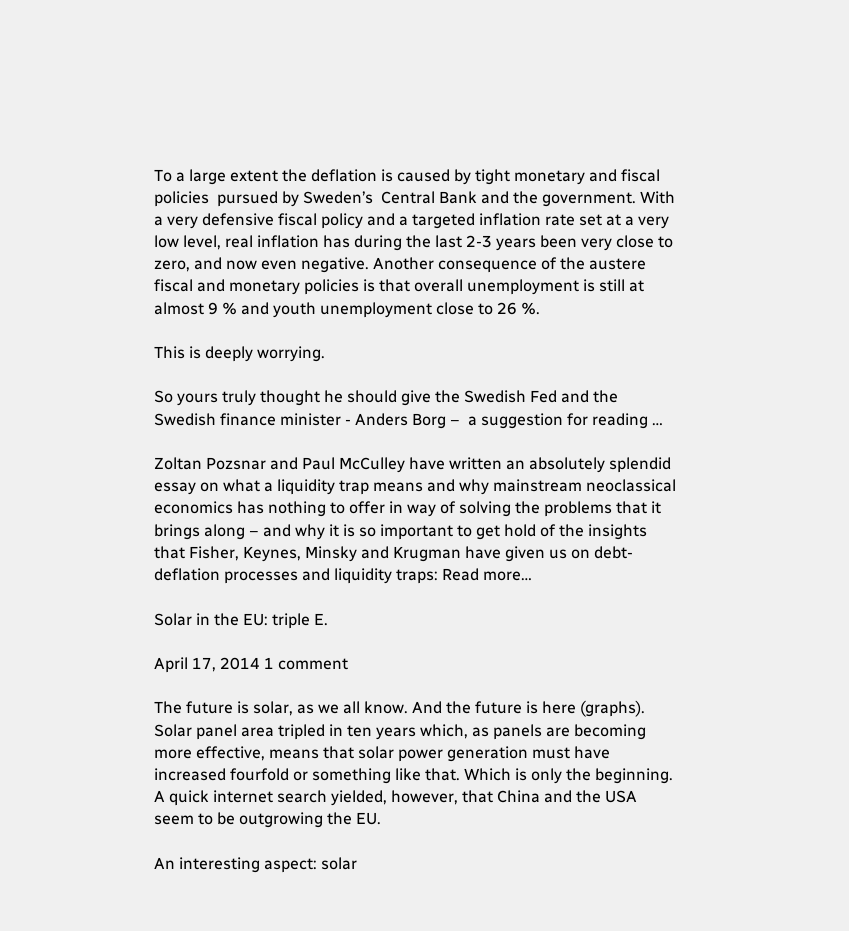To a large extent the deflation is caused by tight monetary and fiscal policies  pursued by Sweden’s  Central Bank and the government. With a very defensive fiscal policy and a targeted inflation rate set at a very low level, real inflation has during the last 2-3 years been very close to zero, and now even negative. Another consequence of the austere fiscal and monetary policies is that overall unemployment is still at almost 9 % and youth unemployment close to 26 %.

This is deeply worrying.

So yours truly thought he should give the Swedish Fed and the Swedish finance minister - Anders Borg –  a suggestion for reading …

Zoltan Pozsnar and Paul McCulley have written an absolutely splendid essay on what a liquidity trap means and why mainstream neoclassical economics has nothing to offer in way of solving the problems that it brings along – and why it is so important to get hold of the insights that Fisher, Keynes, Minsky and Krugman have given us on debt-deflation processes and liquidity traps: Read more…

Solar in the EU: triple E.

April 17, 2014 1 comment

The future is solar, as we all know. And the future is here (graphs). Solar panel area tripled in ten years which, as panels are becoming more effective, means that solar power generation must have increased fourfold or something like that. Which is only the beginning. A quick internet search yielded, however, that China and the USA seem to be outgrowing the EU.

An interesting aspect: solar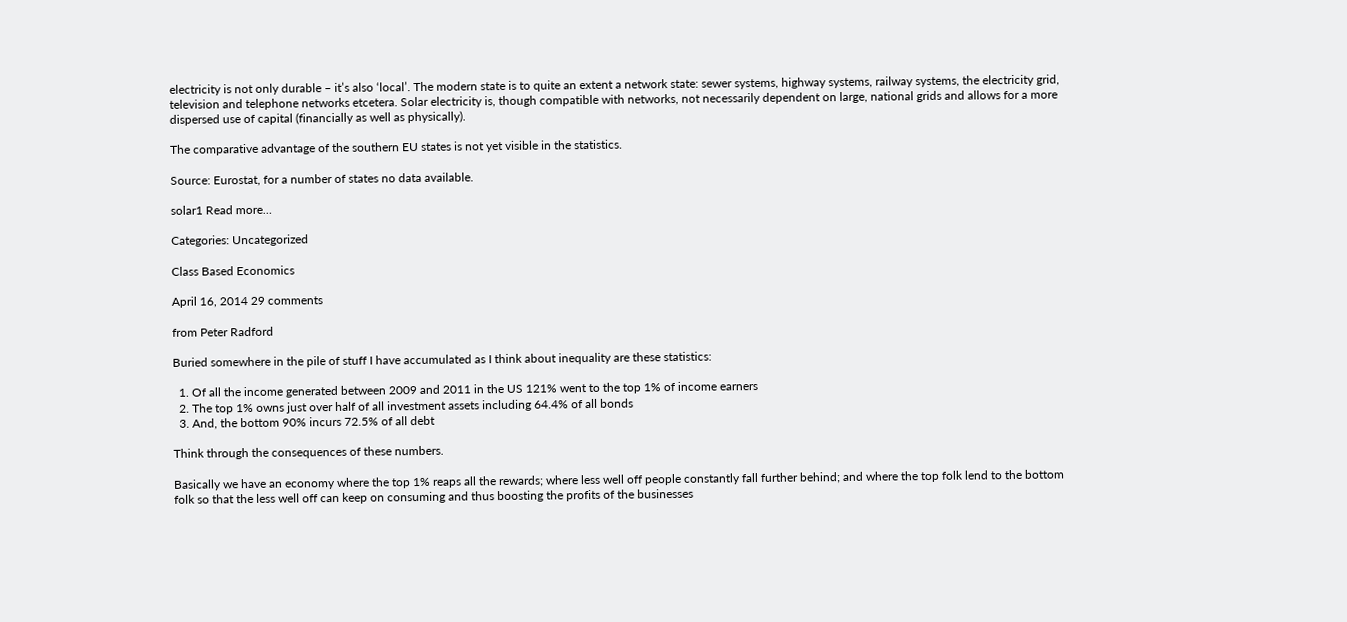electricity is not only durable – it’s also ‘local’. The modern state is to quite an extent a network state: sewer systems, highway systems, railway systems, the electricity grid, television and telephone networks etcetera. Solar electricity is, though compatible with networks, not necessarily dependent on large, national grids and allows for a more dispersed use of capital (financially as well as physically).

The comparative advantage of the southern EU states is not yet visible in the statistics.

Source: Eurostat, for a number of states no data available.

solar1 Read more…

Categories: Uncategorized

Class Based Economics

April 16, 2014 29 comments

from Peter Radford

Buried somewhere in the pile of stuff I have accumulated as I think about inequality are these statistics:

  1. Of all the income generated between 2009 and 2011 in the US 121% went to the top 1% of income earners
  2. The top 1% owns just over half of all investment assets including 64.4% of all bonds
  3. And, the bottom 90% incurs 72.5% of all debt

Think through the consequences of these numbers.

Basically we have an economy where the top 1% reaps all the rewards; where less well off people constantly fall further behind; and where the top folk lend to the bottom folk so that the less well off can keep on consuming and thus boosting the profits of the businesses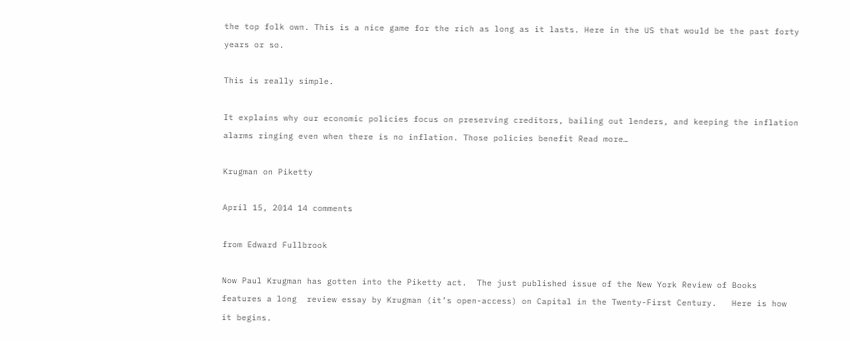the top folk own. This is a nice game for the rich as long as it lasts. Here in the US that would be the past forty years or so.

This is really simple.

It explains why our economic policies focus on preserving creditors, bailing out lenders, and keeping the inflation alarms ringing even when there is no inflation. Those policies benefit Read more…

Krugman on Piketty

April 15, 2014 14 comments

from Edward Fullbrook

Now Paul Krugman has gotten into the Piketty act.  The just published issue of the New York Review of Books features a long  review essay by Krugman (it’s open-access) on Capital in the Twenty-First Century.   Here is how it begins.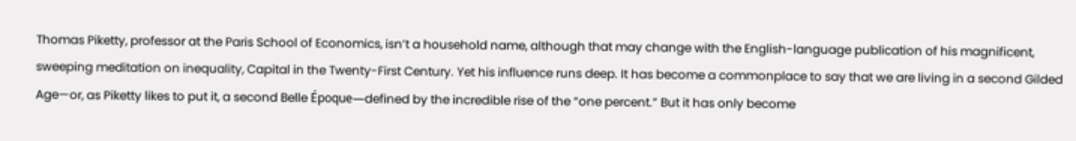Thomas Piketty, professor at the Paris School of Economics, isn’t a household name, although that may change with the English-language publication of his magnificent, sweeping meditation on inequality, Capital in the Twenty-First Century. Yet his influence runs deep. It has become a commonplace to say that we are living in a second Gilded Age—or, as Piketty likes to put it, a second Belle Époque—defined by the incredible rise of the “one percent.” But it has only become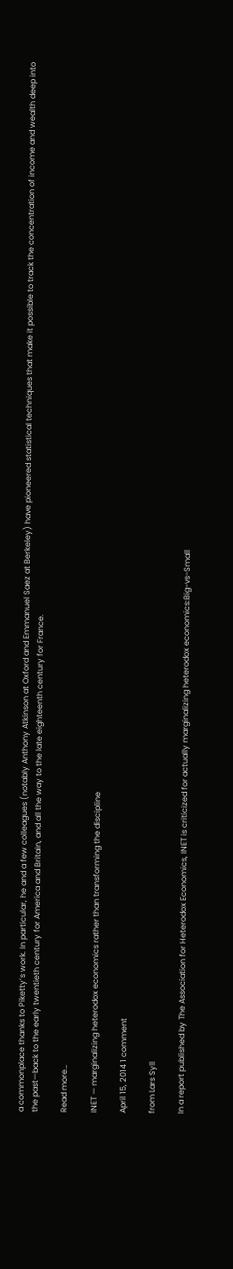a commonplace thanks to Piketty’s work. In particular, he and a few colleagues (notably Anthony Atkinson at Oxford and Emmanuel Saez at Berkeley) have pioneered statistical techniques that make it possible to track the concentration of income and wealth deep into the past—back to the early twentieth century for America and Britain, and all the way to the late eighteenth century for France.

Read more…

INET — marginalizing heterodox economics rather than transforming the discipline

April 15, 2014 1 comment

from Lars Syll

In a report published by The Association for Heterodox Economics, INET is criticized for actually marginalizing heterodox economics:Big-vs-Small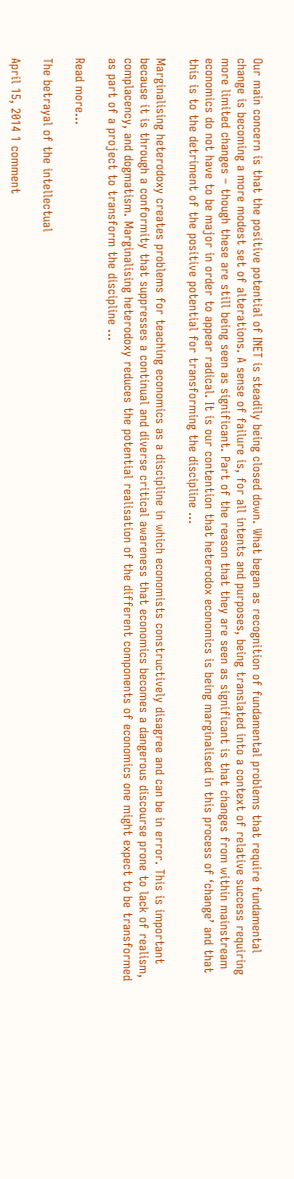Our main concern is that the positive potential of INET is steadily being closed down. What began as recognition of fundamental problems that require fundamental change is becoming a more modest set of alterations. A sense of failure is, for all intents and purposes, being translated into a context of relative success requiring more limited changes – though these are still being seen as significant. Part of the reason that they are seen as significant is that changes from within mainstream economics do not have to be major in order to appear radical. It is our contention that heterodox economics is being marginalised in this process of ‘change’ and that this is to the detriment of the positive potential for transforming the discipline …

Marginalising heterodoxy creates problems for teaching economics as a discipline in which economists constructively disagree and can be in error. This is important because it is through a conformity that suppresses a continual and diverse critical awareness that economics becomes a dangerous discourse prone to lack of realism, complacency, and dogmatism. Marginalising heterodoxy reduces the potential realisation of the different components of economics one might expect to be transformed as part of a project to transform the discipline …

Read more…

The betrayal of the intellectual

April 15, 2014 1 comment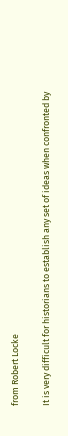from Robert Locke

It is very difficult for historians to establish any set of ideas when confronted by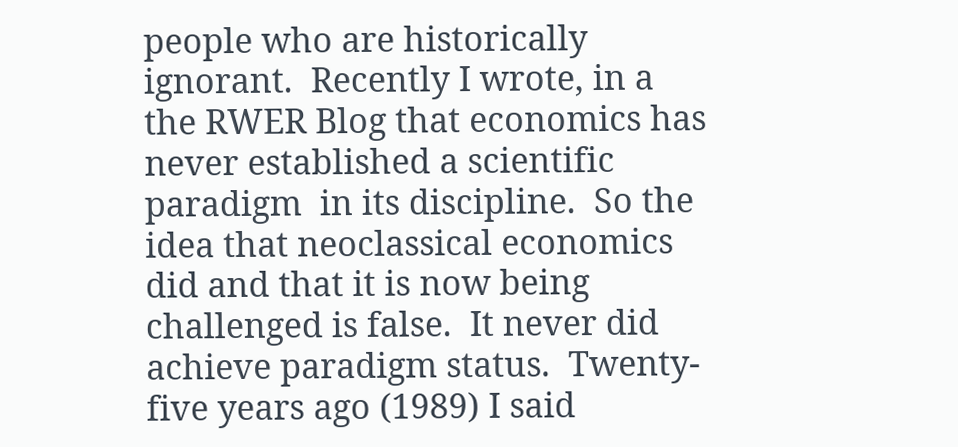people who are historically ignorant.  Recently I wrote, in a the RWER Blog that economics has never established a scientific paradigm  in its discipline.  So the idea that neoclassical economics did and that it is now being challenged is false.  It never did achieve paradigm status.  Twenty-five years ago (1989) I said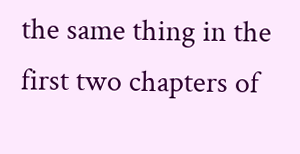the same thing in the first two chapters of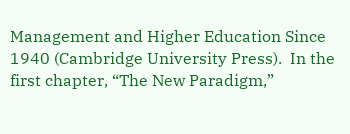Management and Higher Education Since 1940 (Cambridge University Press).  In the first chapter, “The New Paradigm,”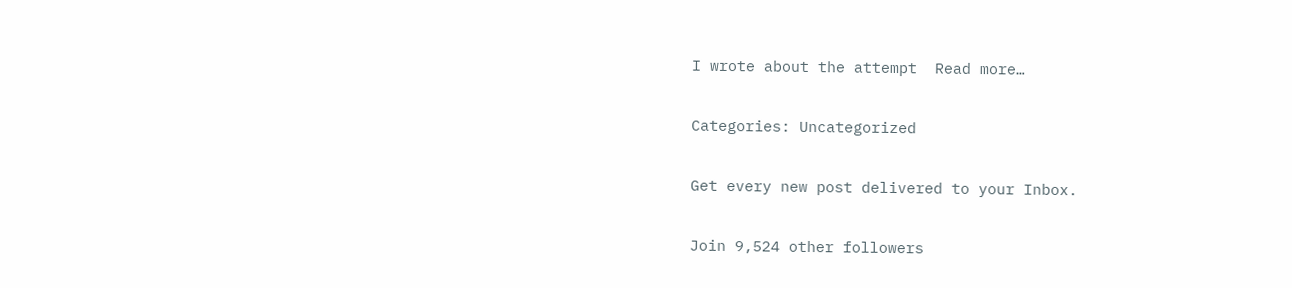I wrote about the attempt  Read more…

Categories: Uncategorized

Get every new post delivered to your Inbox.

Join 9,524 other followers